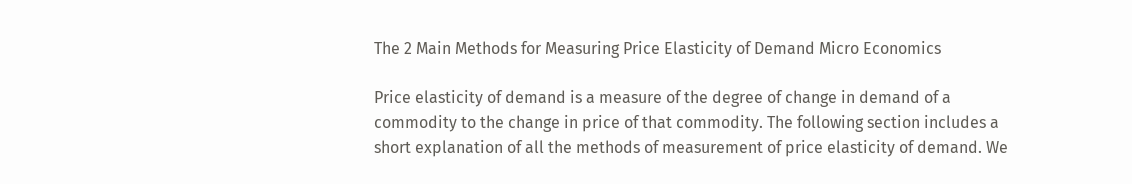The 2 Main Methods for Measuring Price Elasticity of Demand Micro Economics

Price elasticity of demand is a measure of the degree of change in demand of a commodity to the change in price of that commodity. The following section includes a short explanation of all the methods of measurement of price elasticity of demand. We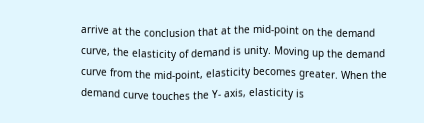arrive at the conclusion that at the mid-point on the demand curve, the elasticity of demand is unity. Moving up the demand curve from the mid-point, elasticity becomes greater. When the demand curve touches the Y- axis, elasticity is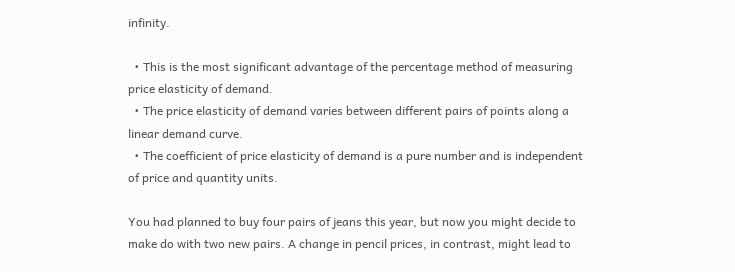infinity.

  • This is the most significant advantage of the percentage method of measuring price elasticity of demand.
  • The price elasticity of demand varies between different pairs of points along a linear demand curve.
  • The coefficient of price elasticity of demand is a pure number and is independent of price and quantity units.

You had planned to buy four pairs of jeans this year, but now you might decide to make do with two new pairs. A change in pencil prices, in contrast, might lead to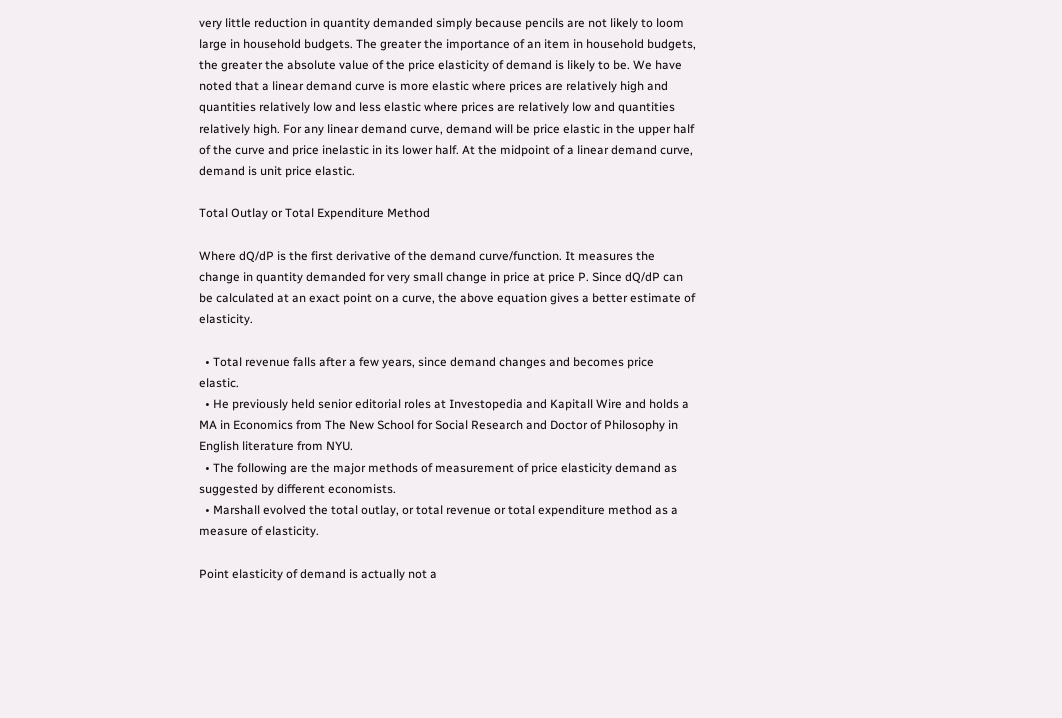very little reduction in quantity demanded simply because pencils are not likely to loom large in household budgets. The greater the importance of an item in household budgets, the greater the absolute value of the price elasticity of demand is likely to be. We have noted that a linear demand curve is more elastic where prices are relatively high and quantities relatively low and less elastic where prices are relatively low and quantities relatively high. For any linear demand curve, demand will be price elastic in the upper half of the curve and price inelastic in its lower half. At the midpoint of a linear demand curve, demand is unit price elastic.

Total Outlay or Total Expenditure Method

Where dQ/dP is the first derivative of the demand curve/function. It measures the change in quantity demanded for very small change in price at price P. Since dQ/dP can be calculated at an exact point on a curve, the above equation gives a better estimate of elasticity.

  • Total revenue falls after a few years, since demand changes and becomes price elastic.
  • He previously held senior editorial roles at Investopedia and Kapitall Wire and holds a MA in Economics from The New School for Social Research and Doctor of Philosophy in English literature from NYU.
  • The following are the major methods of measurement of price elasticity demand as suggested by different economists.
  • Marshall evolved the total outlay, or total revenue or total expenditure method as a measure of elasticity.

Point elasticity of demand is actually not a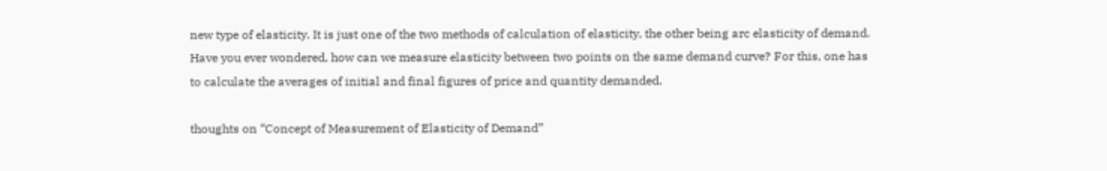new type of elasticity. It is just one of the two methods of calculation of elasticity, the other being arc elasticity of demand. Have you ever wondered, how can we measure elasticity between two points on the same demand curve? For this, one has to calculate the averages of initial and final figures of price and quantity demanded.

thoughts on “Concept of Measurement of Elasticity of Demand”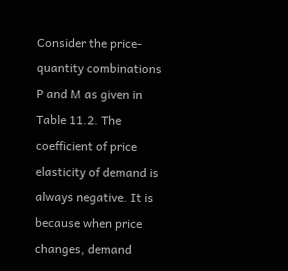Consider the price-quantity combinations P and M as given in Table 11.2. The coefficient of price elasticity of demand is always negative. It is because when price changes, demand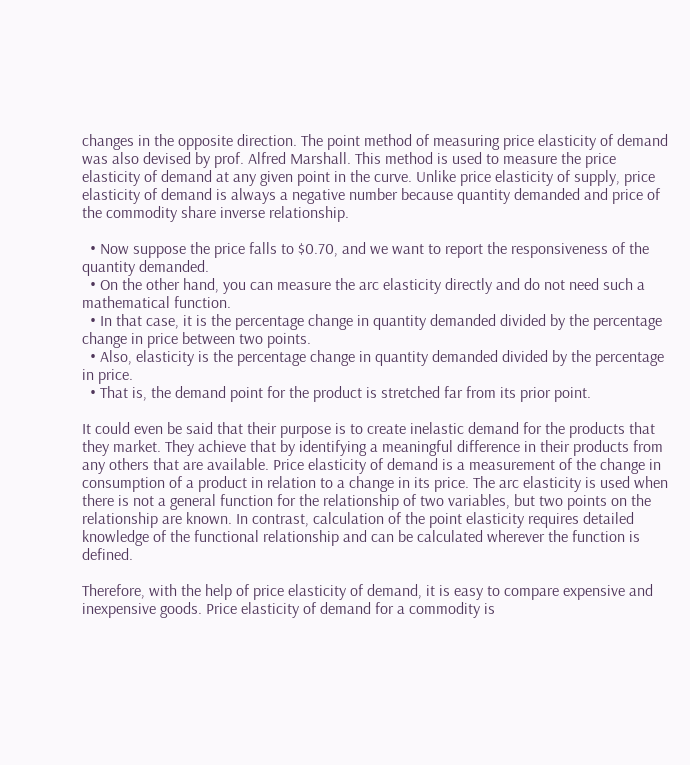changes in the opposite direction. The point method of measuring price elasticity of demand was also devised by prof. Alfred Marshall. This method is used to measure the price elasticity of demand at any given point in the curve. Unlike price elasticity of supply, price elasticity of demand is always a negative number because quantity demanded and price of the commodity share inverse relationship.

  • Now suppose the price falls to $0.70, and we want to report the responsiveness of the quantity demanded.
  • On the other hand, you can measure the arc elasticity directly and do not need such a mathematical function.
  • In that case, it is the percentage change in quantity demanded divided by the percentage change in price between two points.
  • Also, elasticity is the percentage change in quantity demanded divided by the percentage in price.
  • That is, the demand point for the product is stretched far from its prior point.

It could even be said that their purpose is to create inelastic demand for the products that they market. They achieve that by identifying a meaningful difference in their products from any others that are available. Price elasticity of demand is a measurement of the change in consumption of a product in relation to a change in its price. The arc elasticity is used when there is not a general function for the relationship of two variables, but two points on the relationship are known. In contrast, calculation of the point elasticity requires detailed knowledge of the functional relationship and can be calculated wherever the function is defined.

Therefore, with the help of price elasticity of demand, it is easy to compare expensive and inexpensive goods. Price elasticity of demand for a commodity is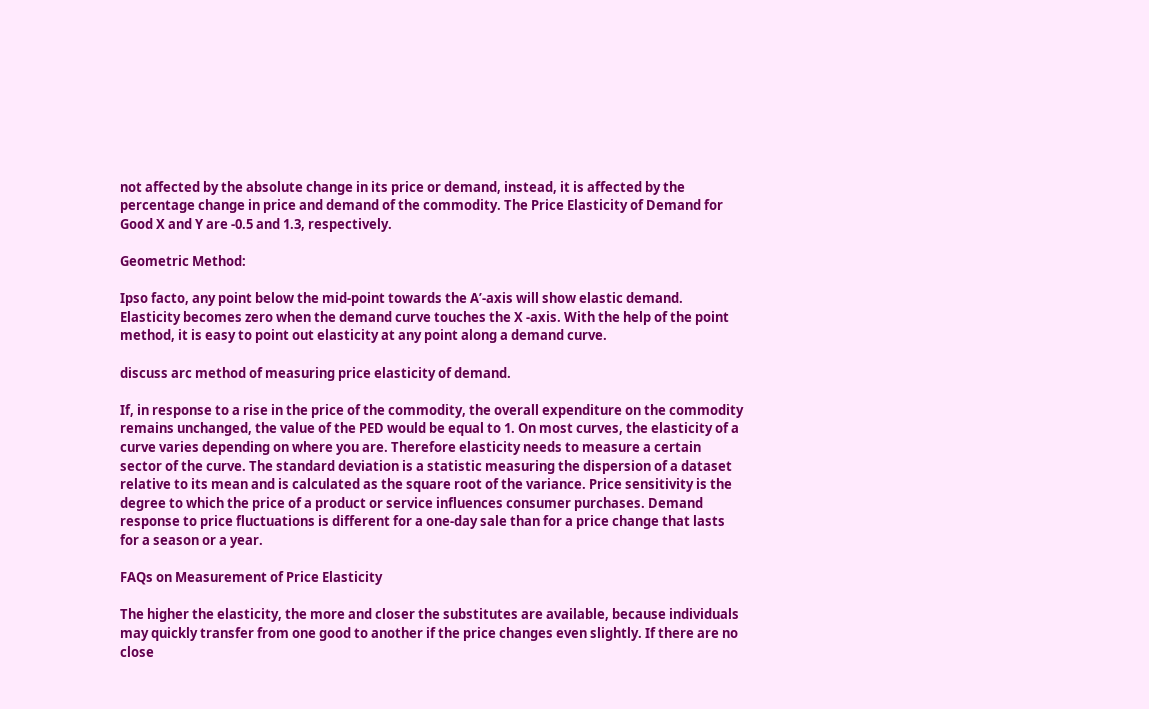not affected by the absolute change in its price or demand, instead, it is affected by the percentage change in price and demand of the commodity. The Price Elasticity of Demand for Good X and Y are -0.5 and 1.3, respectively.

Geometric Method:

Ipso facto, any point below the mid-point towards the A’-axis will show elastic demand. Elasticity becomes zero when the demand curve touches the X -axis. With the help of the point method, it is easy to point out elasticity at any point along a demand curve.

discuss arc method of measuring price elasticity of demand.

If, in response to a rise in the price of the commodity, the overall expenditure on the commodity remains unchanged, the value of the PED would be equal to 1. On most curves, the elasticity of a curve varies depending on where you are. Therefore elasticity needs to measure a certain sector of the curve. The standard deviation is a statistic measuring the dispersion of a dataset relative to its mean and is calculated as the square root of the variance. Price sensitivity is the degree to which the price of a product or service influences consumer purchases. Demand response to price fluctuations is different for a one-day sale than for a price change that lasts for a season or a year.

FAQs on Measurement of Price Elasticity

The higher the elasticity, the more and closer the substitutes are available, because individuals may quickly transfer from one good to another if the price changes even slightly. If there are no close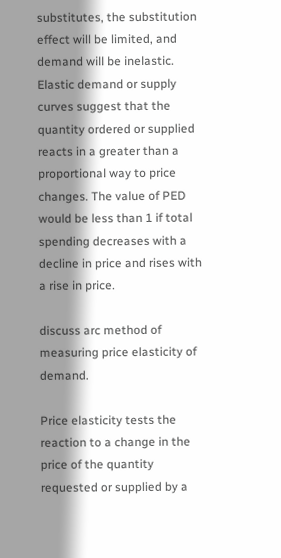substitutes, the substitution effect will be limited, and demand will be inelastic. Elastic demand or supply curves suggest that the quantity ordered or supplied reacts in a greater than a proportional way to price changes. The value of PED would be less than 1 if total spending decreases with a decline in price and rises with a rise in price.

discuss arc method of measuring price elasticity of demand.

Price elasticity tests the reaction to a change in the price of the quantity requested or supplied by a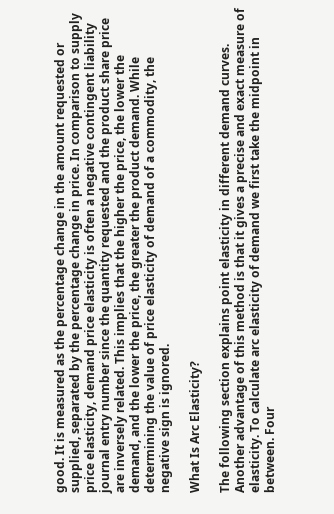good. It is measured as the percentage change in the amount requested or supplied, separated by the percentage change in price. In comparison to supply price elasticity, demand price elasticity is often a negative contingent liability journal entry number since the quantity requested and the product share price are inversely related. This implies that the higher the price, the lower the demand, and the lower the price, the greater the product demand. While determining the value of price elasticity of demand of a commodity, the negative sign is ignored.

What Is Arc Elasticity?

The following section explains point elasticity in different demand curves. Another advantage of this method is that it gives a precise and exact measure of elasticity. To calculate arc elasticity of demand we first take the midpoint in between. Four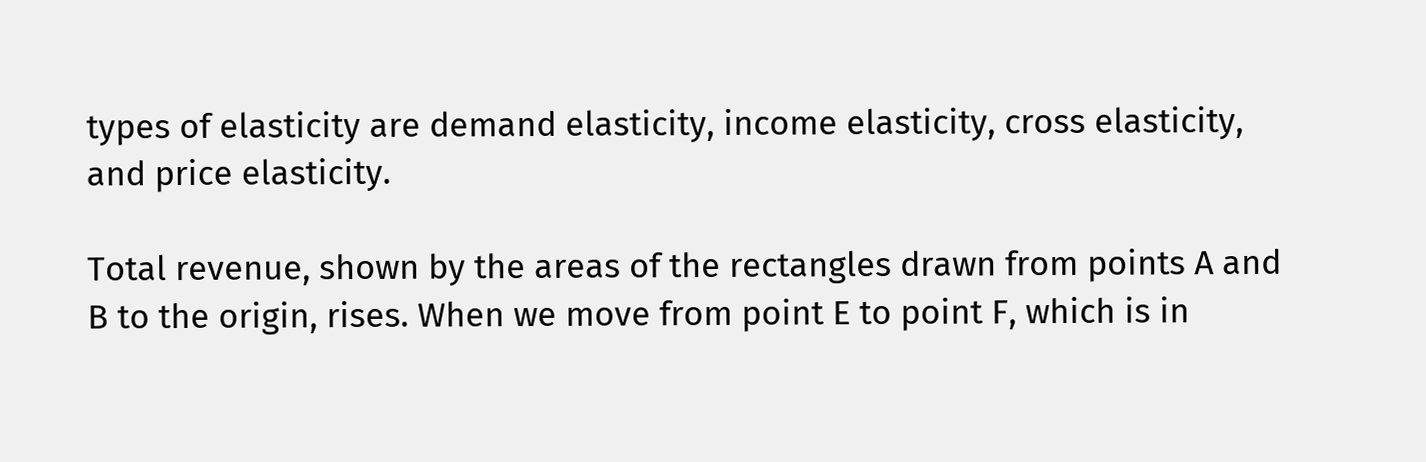types of elasticity are demand elasticity, income elasticity, cross elasticity, and price elasticity.

Total revenue, shown by the areas of the rectangles drawn from points A and B to the origin, rises. When we move from point E to point F, which is in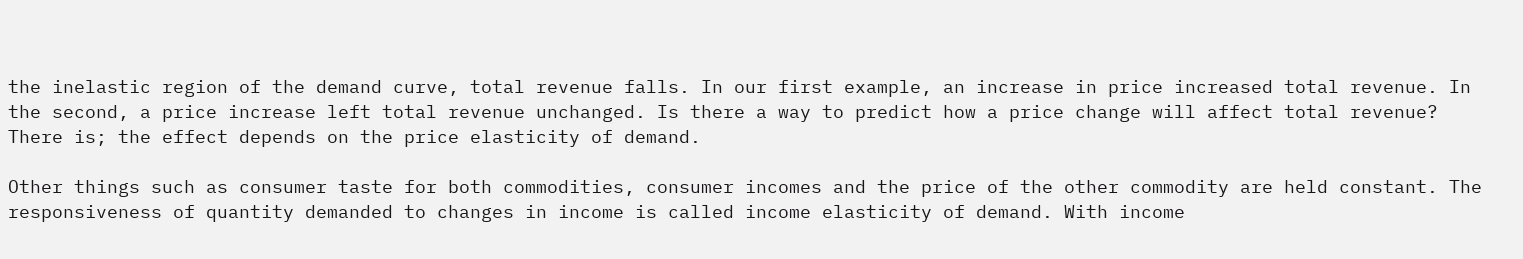the inelastic region of the demand curve, total revenue falls. In our first example, an increase in price increased total revenue. In the second, a price increase left total revenue unchanged. Is there a way to predict how a price change will affect total revenue? There is; the effect depends on the price elasticity of demand.

Other things such as consumer taste for both commodities, consumer incomes and the price of the other commodity are held constant. The responsiveness of quantity demanded to changes in income is called income elasticity of demand. With income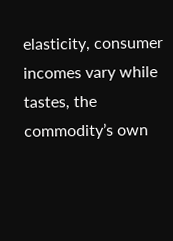elasticity, consumer incomes vary while tastes, the commodity’s own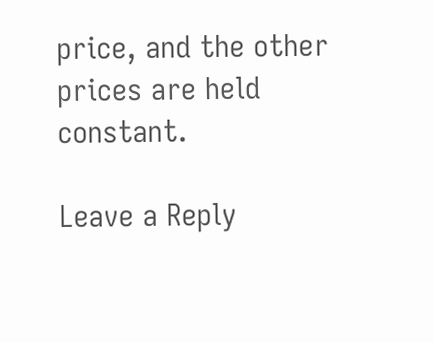price, and the other prices are held constant.

Leave a Reply